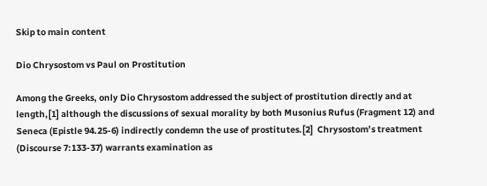Skip to main content

Dio Chrysostom vs Paul on Prostitution

Among the Greeks, only Dio Chrysostom addressed the subject of prostitution directly and at length,[1] although the discussions of sexual morality by both Musonius Rufus (Fragment 12) and Seneca (Epistle 94.25-6) indirectly condemn the use of prostitutes.[2]  Chrysostom’s treatment (Discourse 7:133-37) warrants examination as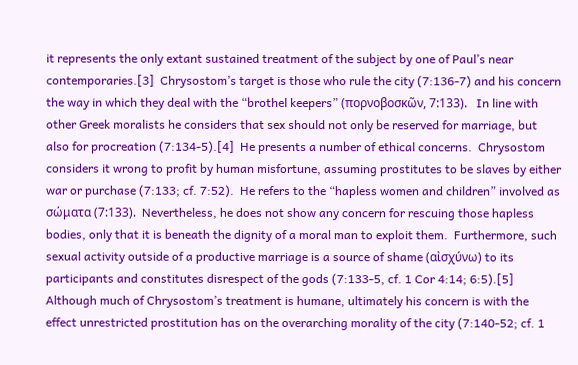it represents the only extant sustained treatment of the subject by one of Paul’s near contemporaries.[3]  Chrysostom’s target is those who rule the city (7:136-7) and his concern the way in which they deal with the “brothel keepers” (πορνοβοσκῶν, 7:133).   In line with other Greek moralists he considers that sex should not only be reserved for marriage, but also for procreation (7:134-5).[4]  He presents a number of ethical concerns.  Chrysostom considers it wrong to profit by human misfortune, assuming prostitutes to be slaves by either war or purchase (7:133; cf. 7:52).  He refers to the “hapless women and children” involved as σώματα (7:133).  Nevertheless, he does not show any concern for rescuing those hapless bodies, only that it is beneath the dignity of a moral man to exploit them.  Furthermore, such sexual activity outside of a productive marriage is a source of shame (αἰσχύνω) to its participants and constitutes disrespect of the gods (7:133-5, cf. 1 Cor 4:14; 6:5).[5]  Although much of Chrysostom’s treatment is humane, ultimately his concern is with the effect unrestricted prostitution has on the overarching morality of the city (7:140-52; cf. 1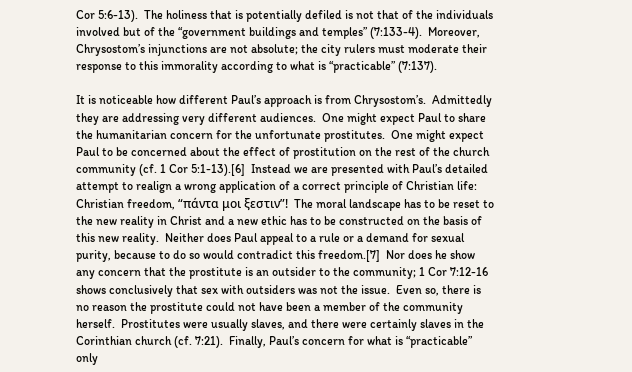Cor 5:6-13).  The holiness that is potentially defiled is not that of the individuals involved but of the “government buildings and temples” (7:133-4).  Moreover, Chrysostom’s injunctions are not absolute; the city rulers must moderate their response to this immorality according to what is “practicable” (7:137).

It is noticeable how different Paul’s approach is from Chrysostom’s.  Admittedly they are addressing very different audiences.  One might expect Paul to share the humanitarian concern for the unfortunate prostitutes.  One might expect Paul to be concerned about the effect of prostitution on the rest of the church community (cf. 1 Cor 5:1-13).[6]  Instead we are presented with Paul’s detailed attempt to realign a wrong application of a correct principle of Christian life:  Christian freedom, “πάντα μοι ξεστιν”!  The moral landscape has to be reset to the new reality in Christ and a new ethic has to be constructed on the basis of this new reality.  Neither does Paul appeal to a rule or a demand for sexual purity, because to do so would contradict this freedom.[7]  Nor does he show any concern that the prostitute is an outsider to the community; 1 Cor 7:12-16 shows conclusively that sex with outsiders was not the issue.  Even so, there is no reason the prostitute could not have been a member of the community herself.  Prostitutes were usually slaves, and there were certainly slaves in the Corinthian church (cf. 7:21).  Finally, Paul’s concern for what is “practicable” only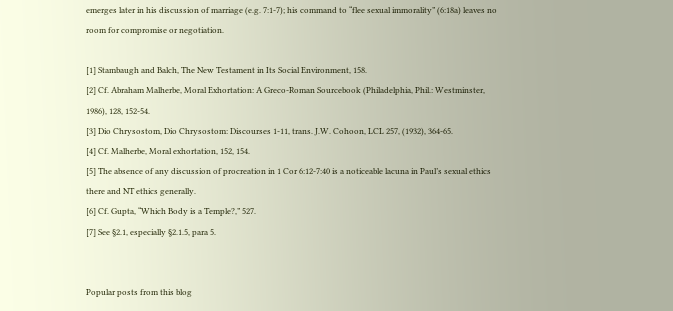emerges later in his discussion of marriage (e.g. 7:1-7); his command to “flee sexual immorality” (6:18a) leaves no room for compromise or negotiation.

[1] Stambaugh and Balch, The New Testament in Its Social Environment, 158.
[2] Cf. Abraham Malherbe, Moral Exhortation: A Greco-Roman Sourcebook (Philadelphia, Phil.: Westminster, 1986), 128, 152-54.
[3] Dio Chrysostom, Dio Chrysostom: Discourses 1-11, trans. J.W. Cohoon, LCL 257, (1932), 364-65.
[4] Cf. Malherbe, Moral exhortation, 152, 154.
[5] The absence of any discussion of procreation in 1 Cor 6:12-7:40 is a noticeable lacuna in Paul’s sexual ethics there and NT ethics generally.
[6] Cf. Gupta, “Which Body is a Temple?,” 527.
[7] See §2.1, especially §2.1.5, para 5.


Popular posts from this blog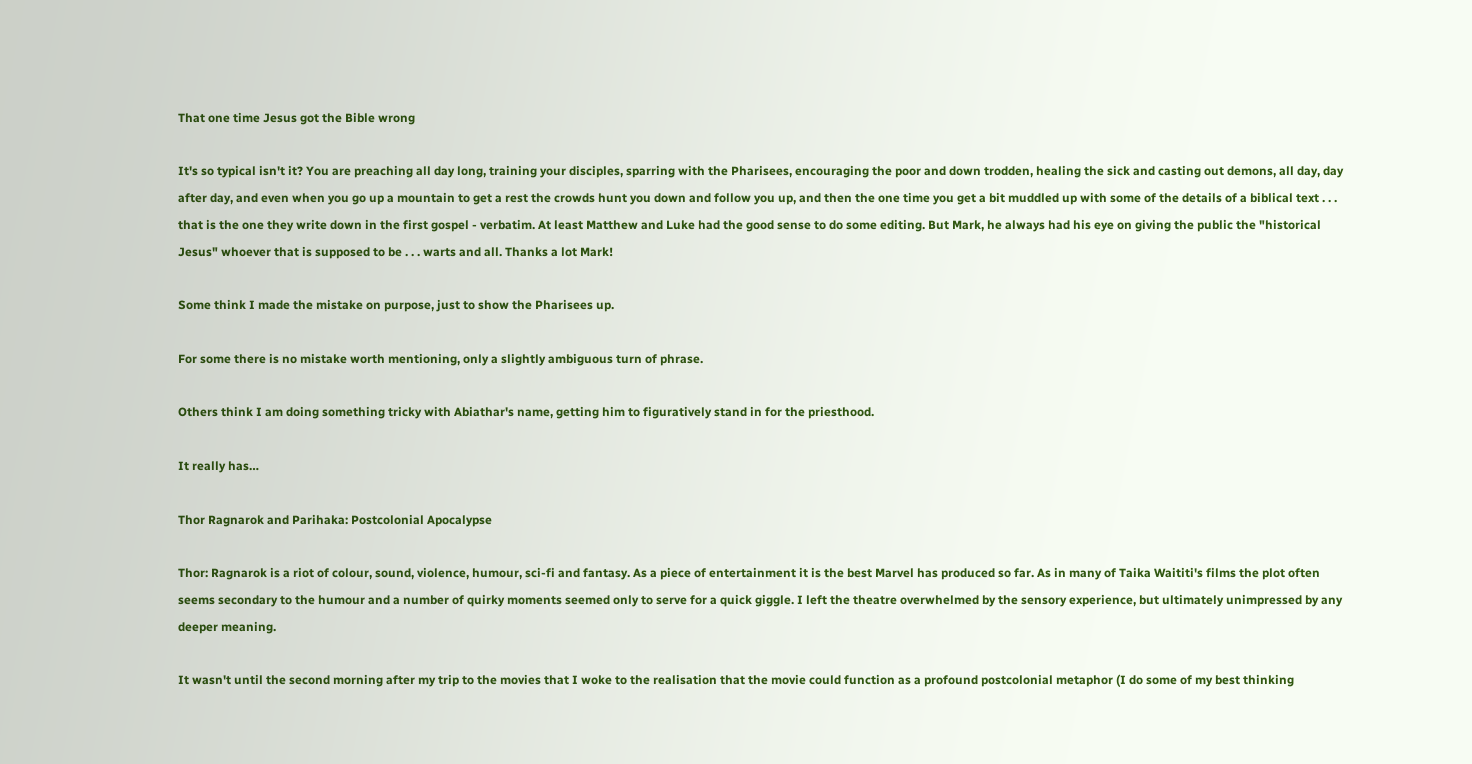That one time Jesus got the Bible wrong

It's so typical isn't it? You are preaching all day long, training your disciples, sparring with the Pharisees, encouraging the poor and down trodden, healing the sick and casting out demons, all day, day after day, and even when you go up a mountain to get a rest the crowds hunt you down and follow you up, and then the one time you get a bit muddled up with some of the details of a biblical text . . . that is the one they write down in the first gospel - verbatim. At least Matthew and Luke had the good sense to do some editing. But Mark, he always had his eye on giving the public the "historical Jesus" whoever that is supposed to be . . . warts and all. Thanks a lot Mark!

Some think I made the mistake on purpose, just to show the Pharisees up.

For some there is no mistake worth mentioning, only a slightly ambiguous turn of phrase.

Others think I am doing something tricky with Abiathar's name, getting him to figuratively stand in for the priesthood.

It really has…

Thor Ragnarok and Parihaka: Postcolonial Apocalypse

Thor: Ragnarok is a riot of colour, sound, violence, humour, sci-fi and fantasy. As a piece of entertainment it is the best Marvel has produced so far. As in many of Taika Waititi's films the plot often seems secondary to the humour and a number of quirky moments seemed only to serve for a quick giggle. I left the theatre overwhelmed by the sensory experience, but ultimately unimpressed by any deeper meaning.

It wasn't until the second morning after my trip to the movies that I woke to the realisation that the movie could function as a profound postcolonial metaphor (I do some of my best thinking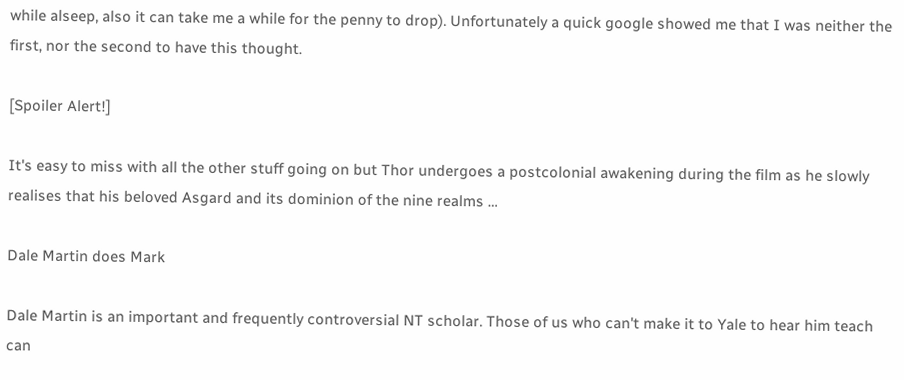while alseep, also it can take me a while for the penny to drop). Unfortunately a quick google showed me that I was neither the first, nor the second to have this thought.

[Spoiler Alert!]

It's easy to miss with all the other stuff going on but Thor undergoes a postcolonial awakening during the film as he slowly realises that his beloved Asgard and its dominion of the nine realms …

Dale Martin does Mark

Dale Martin is an important and frequently controversial NT scholar. Those of us who can't make it to Yale to hear him teach can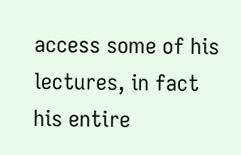access some of his lectures, in fact his entire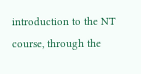introduction to the NT course, through the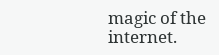magic of the internet.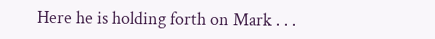Here he is holding forth on Mark . . .